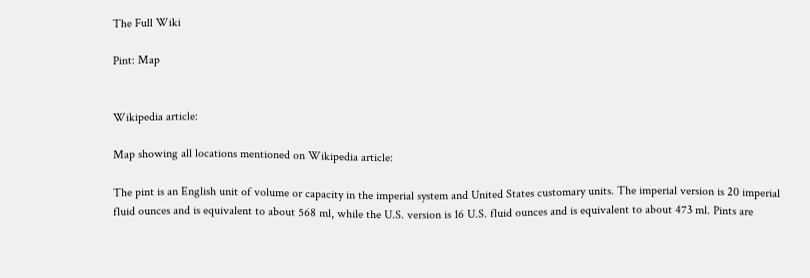The Full Wiki

Pint: Map


Wikipedia article:

Map showing all locations mentioned on Wikipedia article:

The pint is an English unit of volume or capacity in the imperial system and United States customary units. The imperial version is 20 imperial fluid ounces and is equivalent to about 568 ml, while the U.S. version is 16 U.S. fluid ounces and is equivalent to about 473 ml. Pints are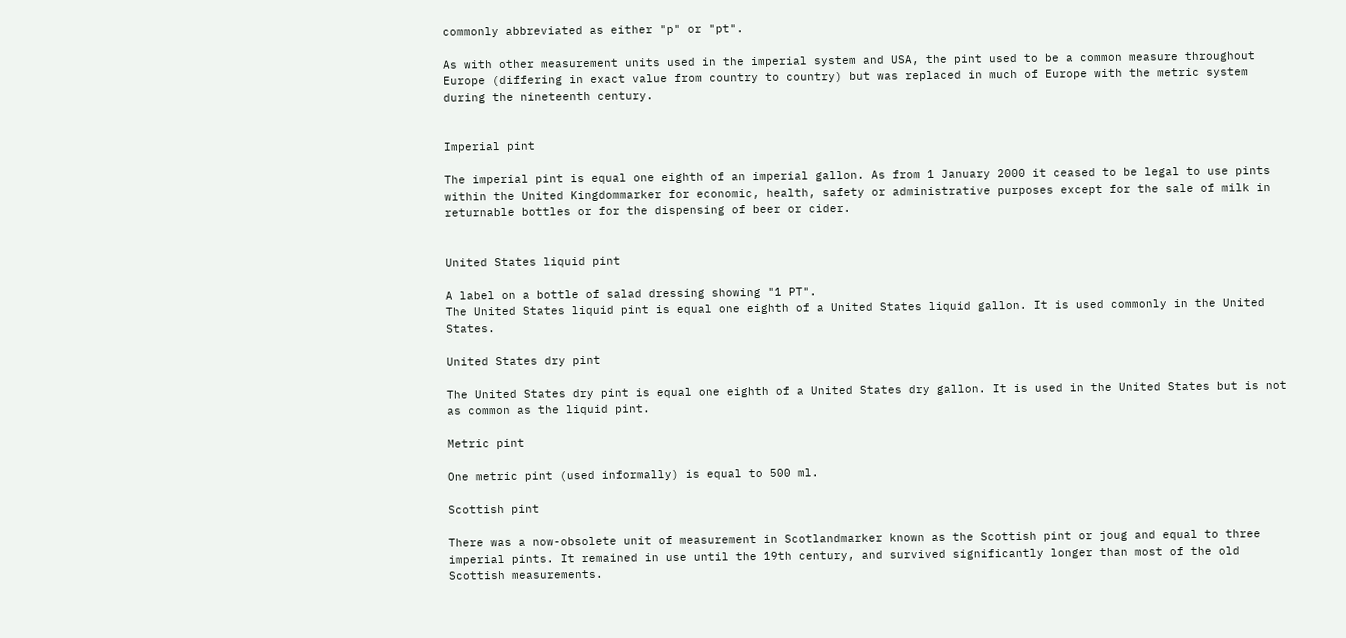commonly abbreviated as either "p" or "pt".

As with other measurement units used in the imperial system and USA, the pint used to be a common measure throughout Europe (differing in exact value from country to country) but was replaced in much of Europe with the metric system during the nineteenth century.


Imperial pint

The imperial pint is equal one eighth of an imperial gallon. As from 1 January 2000 it ceased to be legal to use pints within the United Kingdommarker for economic, health, safety or administrative purposes except for the sale of milk in returnable bottles or for the dispensing of beer or cider.


United States liquid pint

A label on a bottle of salad dressing showing "1 PT".
The United States liquid pint is equal one eighth of a United States liquid gallon. It is used commonly in the United States.

United States dry pint

The United States dry pint is equal one eighth of a United States dry gallon. It is used in the United States but is not as common as the liquid pint.

Metric pint

One metric pint (used informally) is equal to 500 ml.

Scottish pint

There was a now-obsolete unit of measurement in Scotlandmarker known as the Scottish pint or joug and equal to three imperial pints. It remained in use until the 19th century, and survived significantly longer than most of the old Scottish measurements.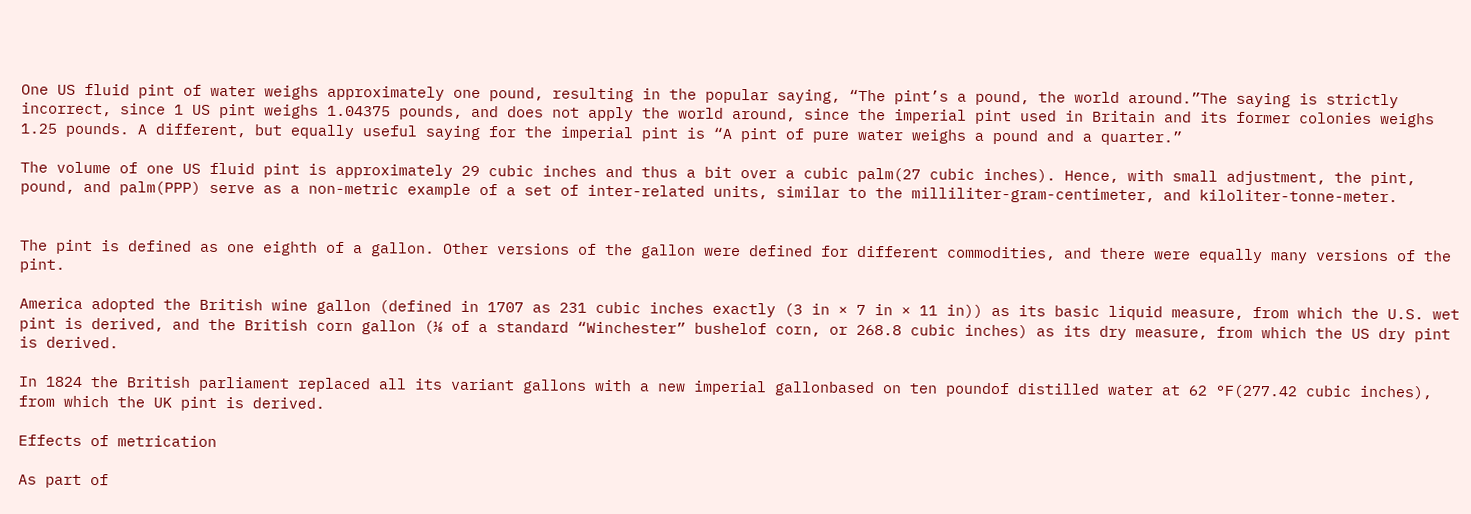One US fluid pint of water weighs approximately one pound, resulting in the popular saying, “The pint’s a pound, the world around.”The saying is strictly incorrect, since 1 US pint weighs 1.04375 pounds, and does not apply the world around, since the imperial pint used in Britain and its former colonies weighs 1.25 pounds. A different, but equally useful saying for the imperial pint is “A pint of pure water weighs a pound and a quarter.”

The volume of one US fluid pint is approximately 29 cubic inches and thus a bit over a cubic palm(27 cubic inches). Hence, with small adjustment, the pint, pound, and palm(PPP) serve as a non-metric example of a set of inter-related units, similar to the milliliter-gram-centimeter, and kiloliter-tonne-meter.


The pint is defined as one eighth of a gallon. Other versions of the gallon were defined for different commodities, and there were equally many versions of the pint.

America adopted the British wine gallon (defined in 1707 as 231 cubic inches exactly (3 in × 7 in × 11 in)) as its basic liquid measure, from which the U.S. wet pint is derived, and the British corn gallon (⅛ of a standard “Winchester” bushelof corn, or 268.8 cubic inches) as its dry measure, from which the US dry pint is derived.

In 1824 the British parliament replaced all its variant gallons with a new imperial gallonbased on ten poundof distilled water at 62 °F(277.42 cubic inches), from which the UK pint is derived.

Effects of metrication

As part of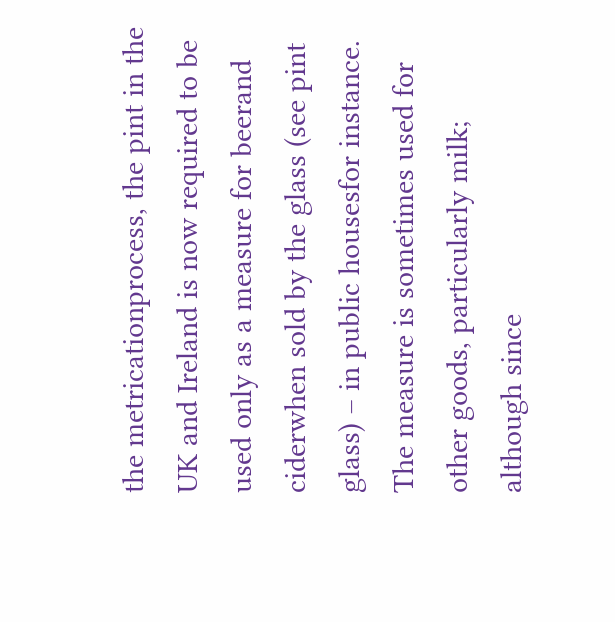the metricationprocess, the pint in the UK and Ireland is now required to be used only as a measure for beerand ciderwhen sold by the glass (see pint glass) – in public housesfor instance. The measure is sometimes used for other goods, particularly milk; although since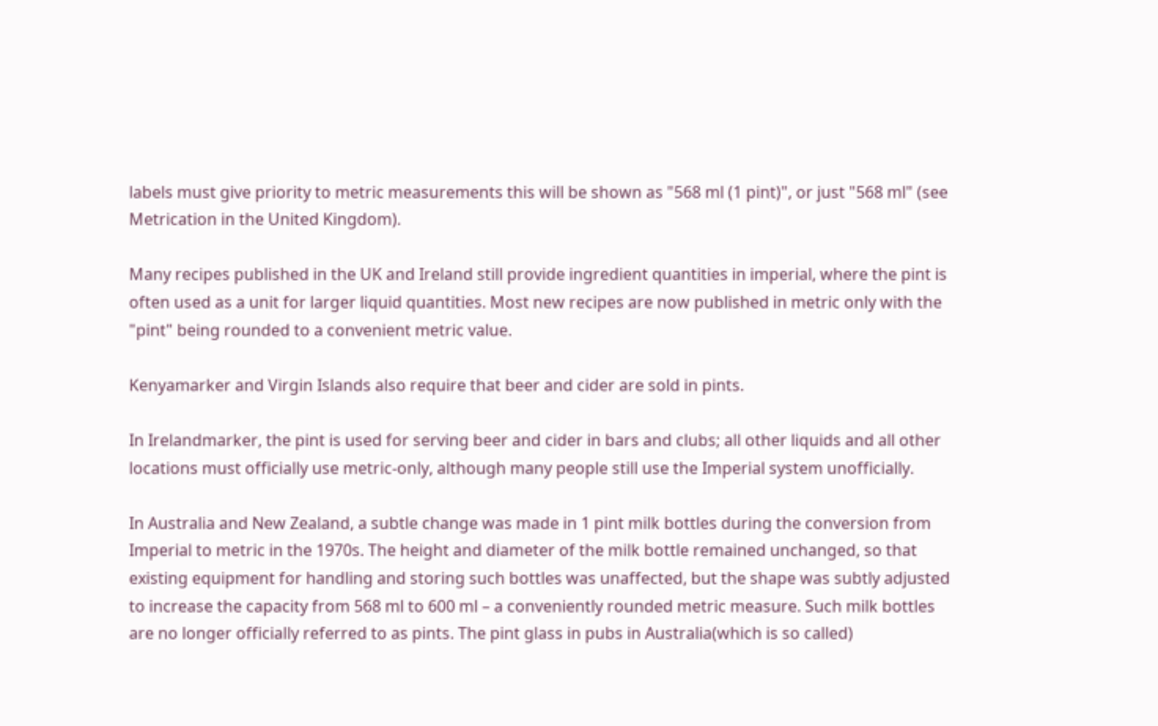labels must give priority to metric measurements this will be shown as "568 ml (1 pint)", or just "568 ml" (see Metrication in the United Kingdom).

Many recipes published in the UK and Ireland still provide ingredient quantities in imperial, where the pint is often used as a unit for larger liquid quantities. Most new recipes are now published in metric only with the "pint" being rounded to a convenient metric value.

Kenyamarker and Virgin Islands also require that beer and cider are sold in pints.

In Irelandmarker, the pint is used for serving beer and cider in bars and clubs; all other liquids and all other locations must officially use metric-only, although many people still use the Imperial system unofficially.

In Australia and New Zealand, a subtle change was made in 1 pint milk bottles during the conversion from Imperial to metric in the 1970s. The height and diameter of the milk bottle remained unchanged, so that existing equipment for handling and storing such bottles was unaffected, but the shape was subtly adjusted to increase the capacity from 568 ml to 600 ml – a conveniently rounded metric measure. Such milk bottles are no longer officially referred to as pints. The pint glass in pubs in Australia(which is so called)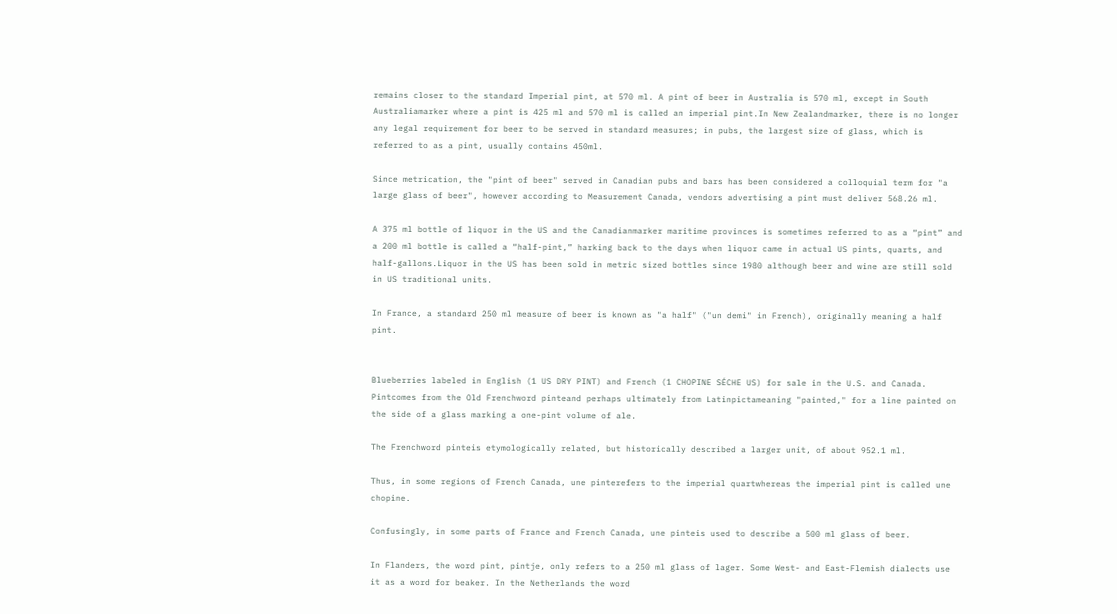remains closer to the standard Imperial pint, at 570 ml. A pint of beer in Australia is 570 ml, except in South Australiamarker where a pint is 425 ml and 570 ml is called an imperial pint.In New Zealandmarker, there is no longer any legal requirement for beer to be served in standard measures; in pubs, the largest size of glass, which is referred to as a pint, usually contains 450ml.

Since metrication, the "pint of beer" served in Canadian pubs and bars has been considered a colloquial term for "a large glass of beer", however according to Measurement Canada, vendors advertising a pint must deliver 568.26 ml.

A 375 ml bottle of liquor in the US and the Canadianmarker maritime provinces is sometimes referred to as a “pint” and a 200 ml bottle is called a “half-pint,” harking back to the days when liquor came in actual US pints, quarts, and half-gallons.Liquor in the US has been sold in metric sized bottles since 1980 although beer and wine are still sold in US traditional units.

In France, a standard 250 ml measure of beer is known as "a half" ("un demi" in French), originally meaning a half pint.


Blueberries labeled in English (1 US DRY PINT) and French (1 CHOPINE SÉCHE US) for sale in the U.S. and Canada.
Pintcomes from the Old Frenchword pinteand perhaps ultimately from Latinpictameaning "painted," for a line painted on the side of a glass marking a one-pint volume of ale.

The Frenchword pinteis etymologically related, but historically described a larger unit, of about 952.1 ml.

Thus, in some regions of French Canada, une pinterefers to the imperial quartwhereas the imperial pint is called une chopine.

Confusingly, in some parts of France and French Canada, une pinteis used to describe a 500 ml glass of beer.

In Flanders, the word pint, pintje, only refers to a 250 ml glass of lager. Some West- and East-Flemish dialects use it as a word for beaker. In the Netherlands the word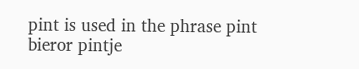pint is used in the phrase pint bieror pintje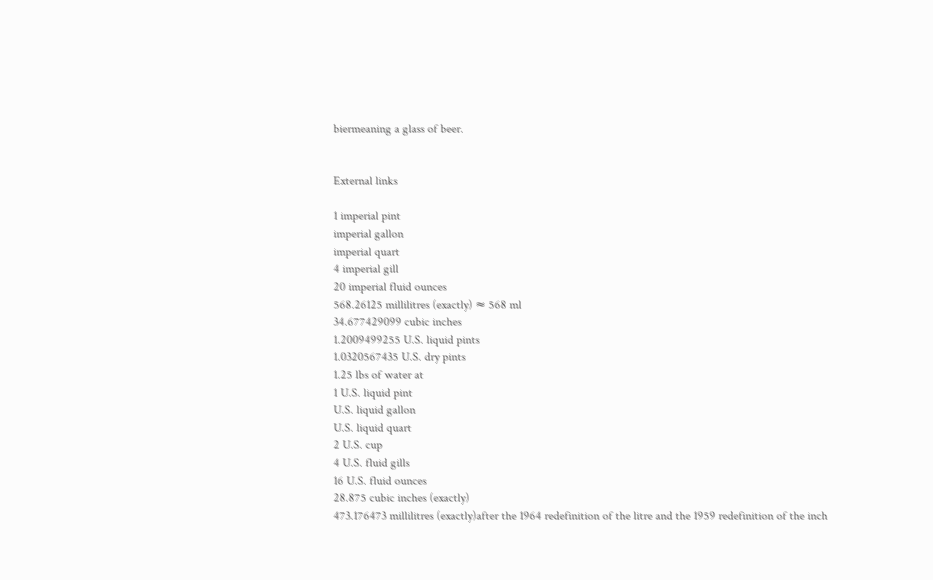biermeaning a glass of beer.


External links

1 imperial pint
imperial gallon
imperial quart
4 imperial gill
20 imperial fluid ounces
568.26125 millilitres (exactly) ≈ 568 ml
34.677429099 cubic inches
1.2009499255 U.S. liquid pints
1.0320567435 U.S. dry pints
1.25 lbs of water at
1 U.S. liquid pint
U.S. liquid gallon
U.S. liquid quart
2 U.S. cup
4 U.S. fluid gills
16 U.S. fluid ounces
28.875 cubic inches (exactly)
473.176473 millilitres (exactly)after the 1964 redefinition of the litre and the 1959 redefinition of the inch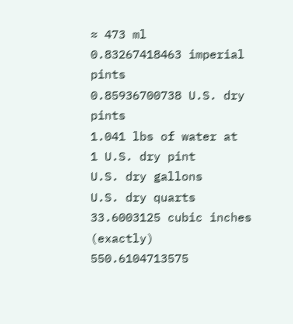≈ 473 ml
0.83267418463 imperial pints
0.85936700738 U.S. dry pints
1.041 lbs of water at
1 U.S. dry pint
U.S. dry gallons
U.S. dry quarts
33.6003125 cubic inches (exactly)
550.6104713575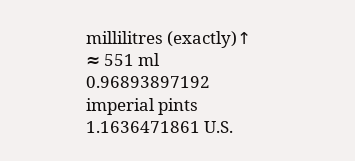millilitres (exactly)↑ ≈ 551 ml
0.96893897192 imperial pints
1.1636471861 U.S.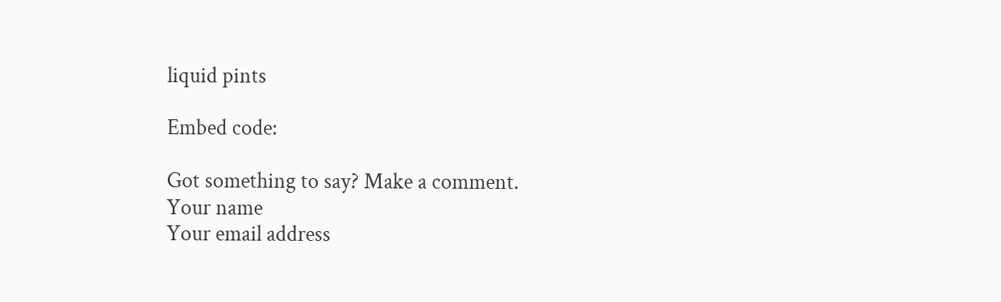liquid pints

Embed code:

Got something to say? Make a comment.
Your name
Your email address